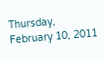Thursday, February 10, 2011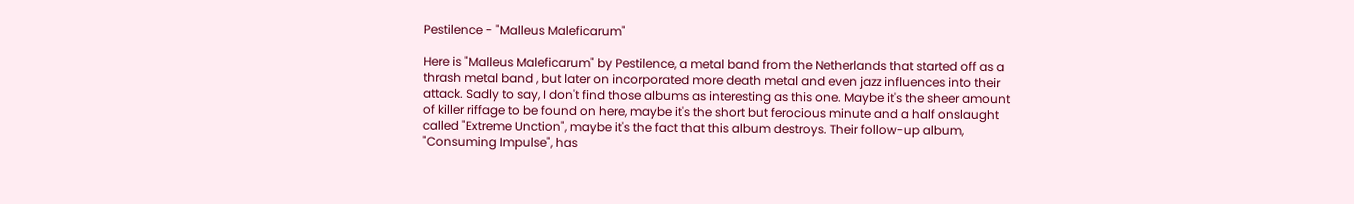Pestilence - "Malleus Maleficarum"

Here is "Malleus Maleficarum" by Pestilence, a metal band from the Netherlands that started off as a thrash metal band , but later on incorporated more death metal and even jazz influences into their attack. Sadly to say, I don't find those albums as interesting as this one. Maybe it's the sheer amount of killer riffage to be found on here, maybe it's the short but ferocious minute and a half onslaught called "Extreme Unction", maybe it's the fact that this album destroys. Their follow-up album, "Consuming Impulse", has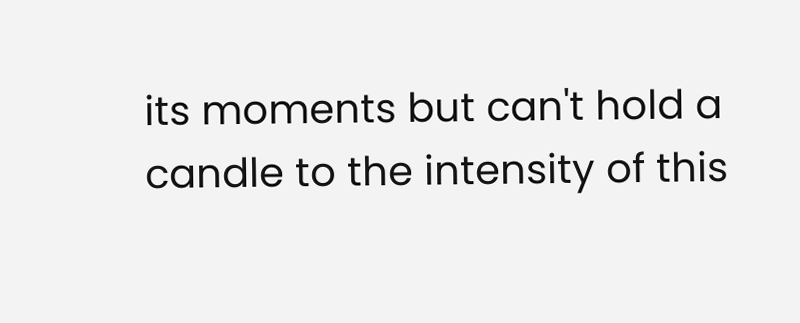its moments but can't hold a candle to the intensity of this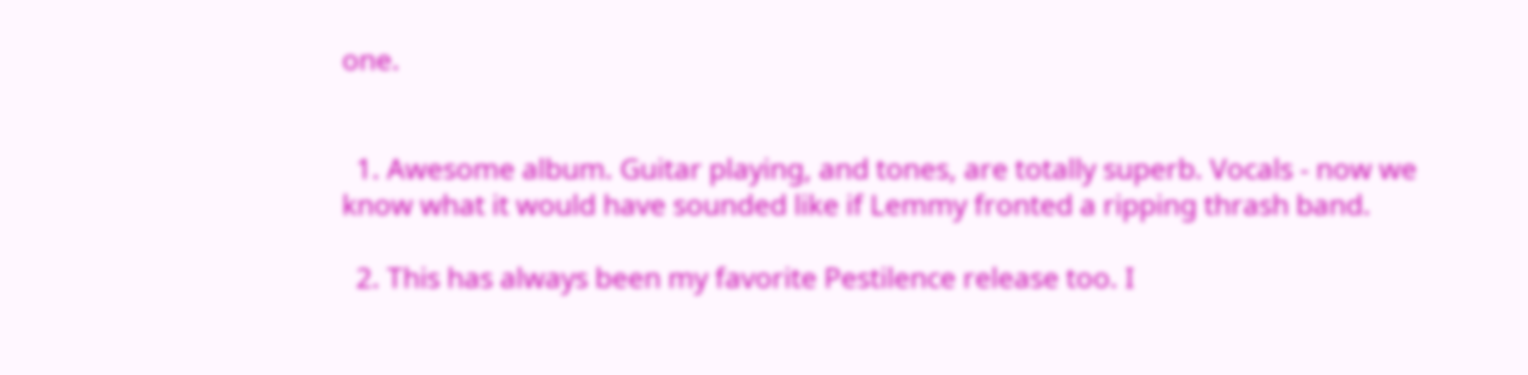one.


  1. Awesome album. Guitar playing, and tones, are totally superb. Vocals - now we know what it would have sounded like if Lemmy fronted a ripping thrash band.

  2. This has always been my favorite Pestilence release too. I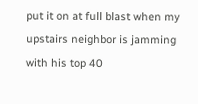put it on at full blast when my upstairs neighbor is jamming with his top 40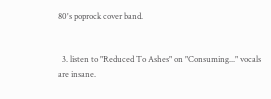80's poprock cover band.


  3. listen to "Reduced To Ashes" on "Consuming..." vocals are insane.